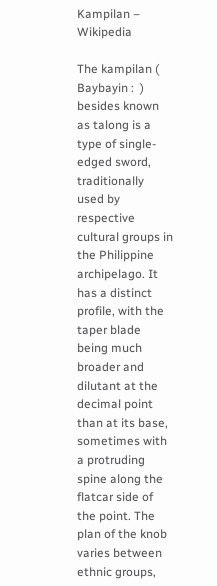Kampilan – Wikipedia

The kampilan ( Baybayin :  ) besides known as talong is a type of single-edged sword, traditionally used by respective cultural groups in the Philippine archipelago. It has a distinct profile, with the taper blade being much broader and dilutant at the decimal point than at its base, sometimes with a protruding spine along the flatcar side of the point. The plan of the knob varies between ethnic groups,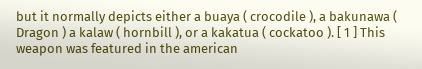but it normally depicts either a buaya ( crocodile ), a bakunawa ( Dragon ) a kalaw ( hornbill ), or a kakatua ( cockatoo ). [ 1 ] This weapon was featured in the american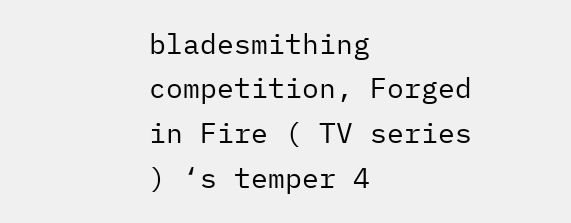bladesmithing competition, Forged in Fire ( TV series ) ‘s temper 4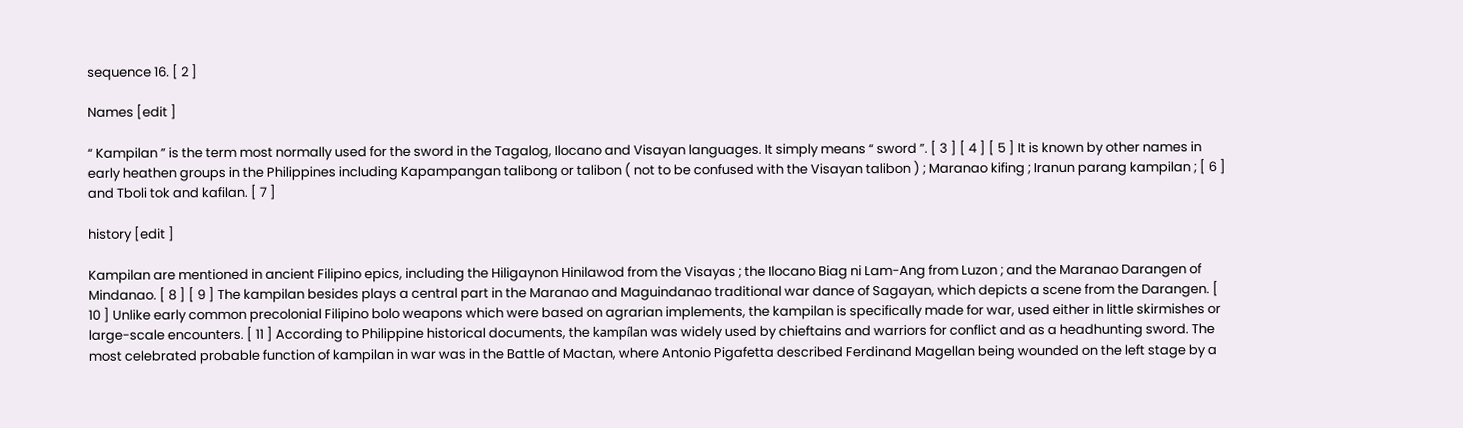sequence 16. [ 2 ]

Names [edit ]

“ Kampilan ” is the term most normally used for the sword in the Tagalog, Ilocano and Visayan languages. It simply means “ sword ”. [ 3 ] [ 4 ] [ 5 ] It is known by other names in early heathen groups in the Philippines including Kapampangan talibong or talibon ( not to be confused with the Visayan talibon ) ; Maranao kifing ; Iranun parang kampilan ; [ 6 ] and Tboli tok and kafilan. [ 7 ]

history [edit ]

Kampilan are mentioned in ancient Filipino epics, including the Hiligaynon Hinilawod from the Visayas ; the Ilocano Biag ni Lam-Ang from Luzon ; and the Maranao Darangen of Mindanao. [ 8 ] [ 9 ] The kampilan besides plays a central part in the Maranao and Maguindanao traditional war dance of Sagayan, which depicts a scene from the Darangen. [ 10 ] Unlike early common precolonial Filipino bolo weapons which were based on agrarian implements, the kampilan is specifically made for war, used either in little skirmishes or large-scale encounters. [ 11 ] According to Philippine historical documents, the kampílan was widely used by chieftains and warriors for conflict and as a headhunting sword. The most celebrated probable function of kampilan in war was in the Battle of Mactan, where Antonio Pigafetta described Ferdinand Magellan being wounded on the left stage by a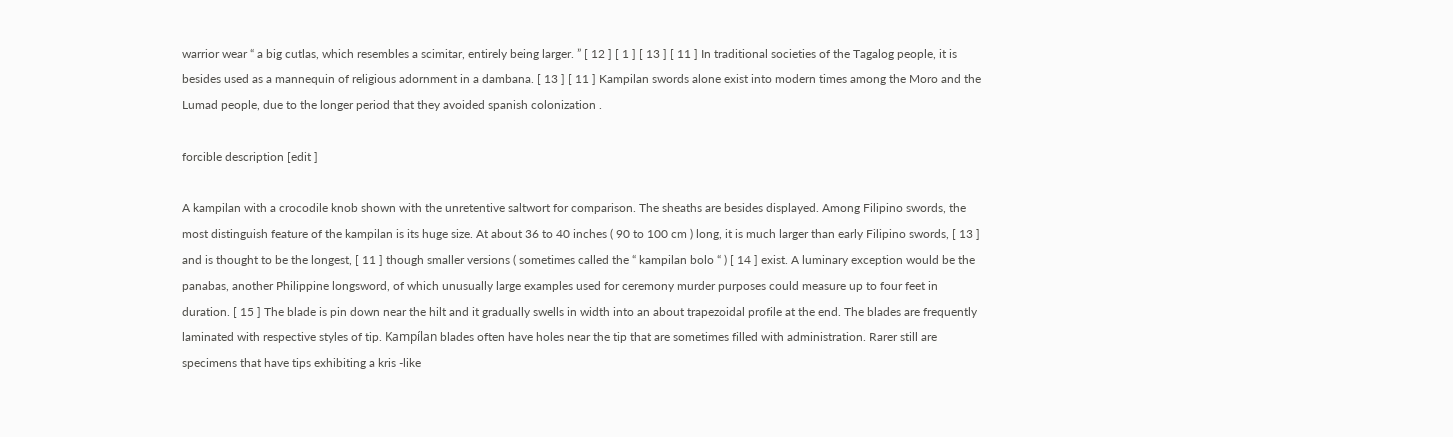warrior wear “ a big cutlas, which resembles a scimitar, entirely being larger. ” [ 12 ] [ 1 ] [ 13 ] [ 11 ] In traditional societies of the Tagalog people, it is besides used as a mannequin of religious adornment in a dambana. [ 13 ] [ 11 ] Kampilan swords alone exist into modern times among the Moro and the Lumad people, due to the longer period that they avoided spanish colonization .

forcible description [edit ]

A kampilan with a crocodile knob shown with the unretentive saltwort for comparison. The sheaths are besides displayed. Among Filipino swords, the most distinguish feature of the kampilan is its huge size. At about 36 to 40 inches ( 90 to 100 cm ) long, it is much larger than early Filipino swords, [ 13 ] and is thought to be the longest, [ 11 ] though smaller versions ( sometimes called the “ kampilan bolo “ ) [ 14 ] exist. A luminary exception would be the panabas, another Philippine longsword, of which unusually large examples used for ceremony murder purposes could measure up to four feet in duration. [ 15 ] The blade is pin down near the hilt and it gradually swells in width into an about trapezoidal profile at the end. The blades are frequently laminated with respective styles of tip. Kampílan blades often have holes near the tip that are sometimes filled with administration. Rarer still are specimens that have tips exhibiting a kris -like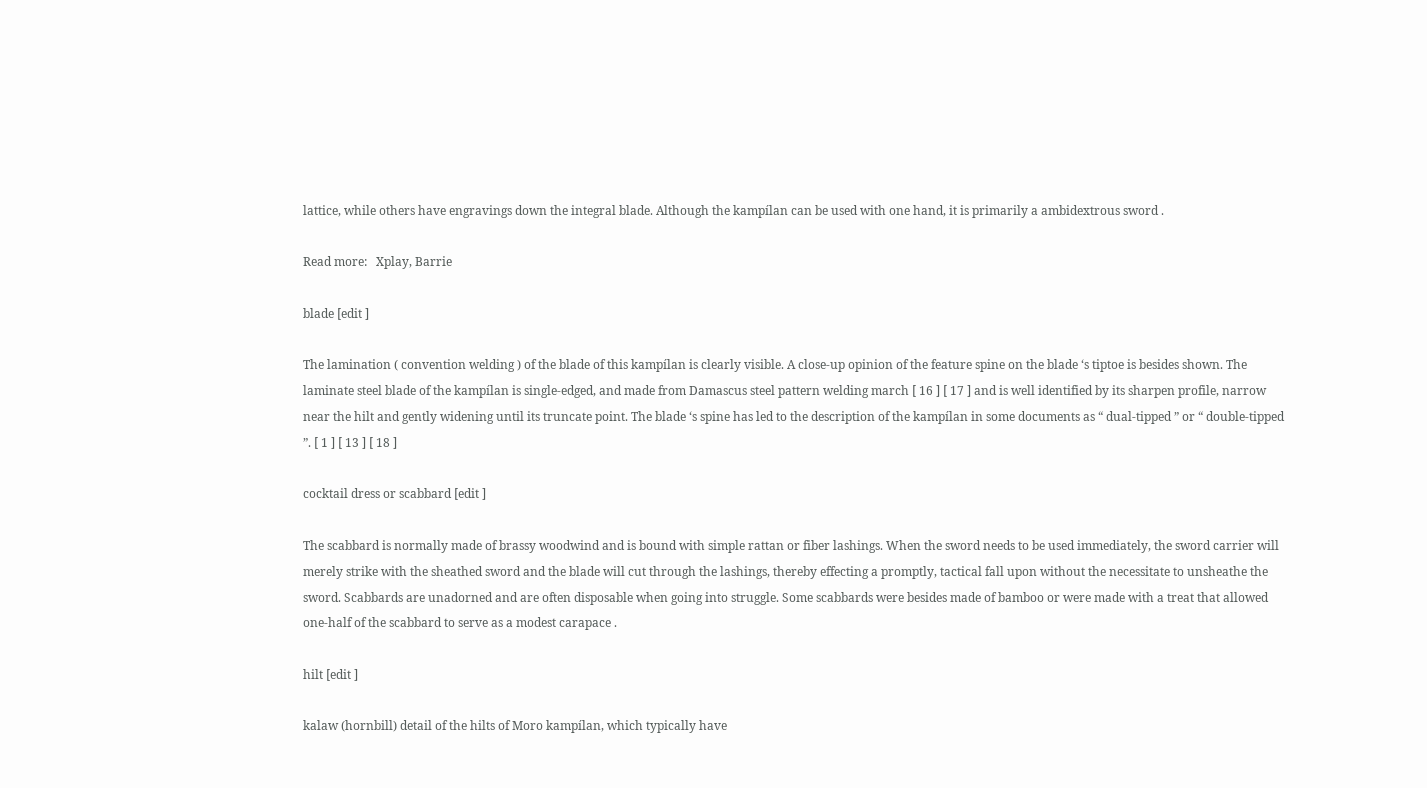lattice, while others have engravings down the integral blade. Although the kampílan can be used with one hand, it is primarily a ambidextrous sword .

Read more:   Xplay, Barrie

blade [edit ]

The lamination ( convention welding ) of the blade of this kampílan is clearly visible. A close-up opinion of the feature spine on the blade ‘s tiptoe is besides shown. The laminate steel blade of the kampílan is single-edged, and made from Damascus steel pattern welding march [ 16 ] [ 17 ] and is well identified by its sharpen profile, narrow near the hilt and gently widening until its truncate point. The blade ‘s spine has led to the description of the kampílan in some documents as “ dual-tipped ” or “ double-tipped ”. [ 1 ] [ 13 ] [ 18 ]

cocktail dress or scabbard [edit ]

The scabbard is normally made of brassy woodwind and is bound with simple rattan or fiber lashings. When the sword needs to be used immediately, the sword carrier will merely strike with the sheathed sword and the blade will cut through the lashings, thereby effecting a promptly, tactical fall upon without the necessitate to unsheathe the sword. Scabbards are unadorned and are often disposable when going into struggle. Some scabbards were besides made of bamboo or were made with a treat that allowed one-half of the scabbard to serve as a modest carapace .

hilt [edit ]

kalaw (hornbill) detail of the hilts of Moro kampílan, which typically have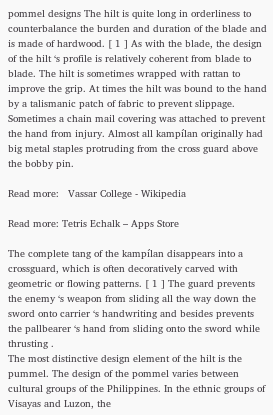pommel designs The hilt is quite long in orderliness to counterbalance the burden and duration of the blade and is made of hardwood. [ 1 ] As with the blade, the design of the hilt ‘s profile is relatively coherent from blade to blade. The hilt is sometimes wrapped with rattan to improve the grip. At times the hilt was bound to the hand by a talismanic patch of fabric to prevent slippage. Sometimes a chain mail covering was attached to prevent the hand from injury. Almost all kampílan originally had big metal staples protruding from the cross guard above the bobby pin.

Read more:   Vassar College - Wikipedia

Read more: Tetris Echalk – Apps Store

The complete tang of the kampílan disappears into a crossguard, which is often decoratively carved with geometric or flowing patterns. [ 1 ] The guard prevents the enemy ‘s weapon from sliding all the way down the sword onto carrier ‘s handwriting and besides prevents the pallbearer ‘s hand from sliding onto the sword while thrusting .
The most distinctive design element of the hilt is the pummel. The design of the pommel varies between cultural groups of the Philippines. In the ethnic groups of Visayas and Luzon, the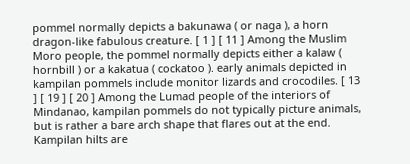pommel normally depicts a bakunawa ( or naga ), a horn dragon-like fabulous creature. [ 1 ] [ 11 ] Among the Muslim Moro people, the pommel normally depicts either a kalaw ( hornbill ) or a kakatua ( cockatoo ). early animals depicted in kampilan pommels include monitor lizards and crocodiles. [ 13 ] [ 19 ] [ 20 ] Among the Lumad people of the interiors of Mindanao, kampilan pommels do not typically picture animals, but is rather a bare arch shape that flares out at the end. Kampilan hilts are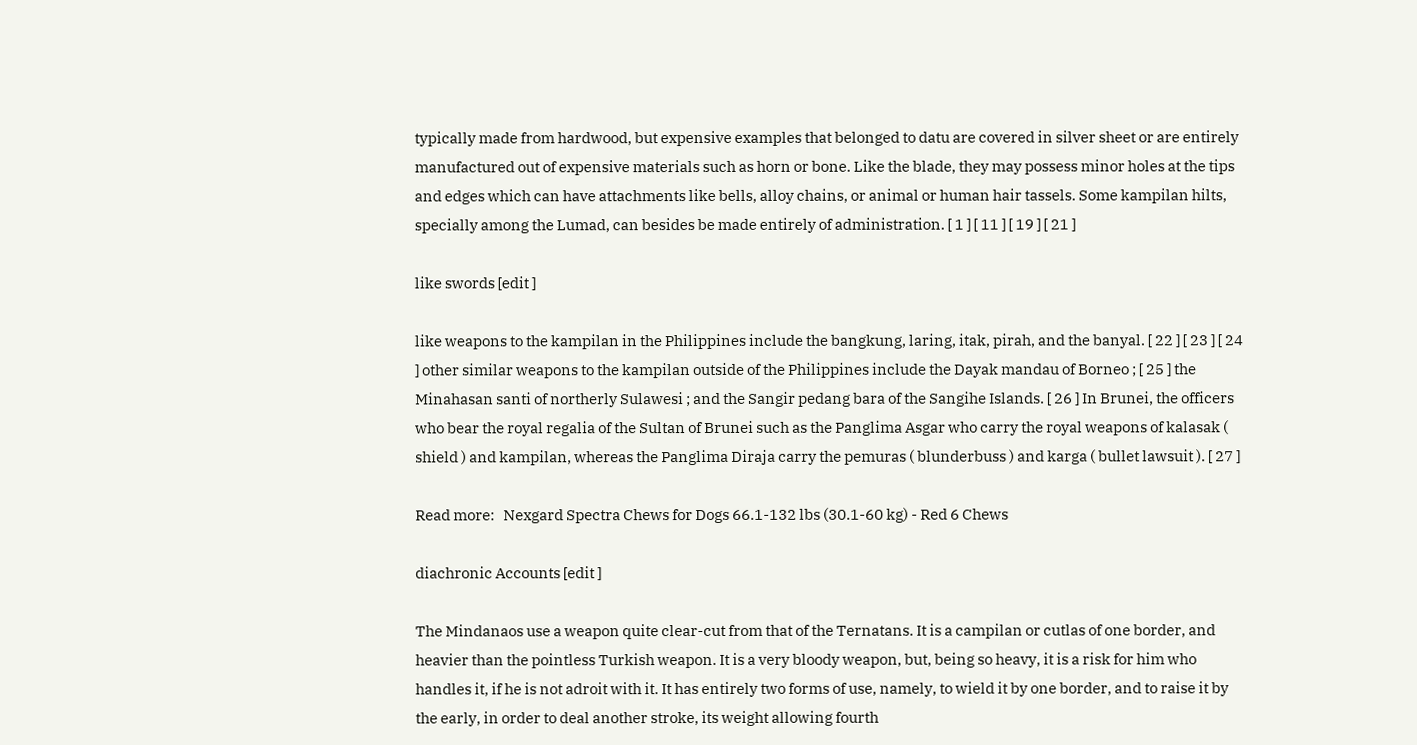typically made from hardwood, but expensive examples that belonged to datu are covered in silver sheet or are entirely manufactured out of expensive materials such as horn or bone. Like the blade, they may possess minor holes at the tips and edges which can have attachments like bells, alloy chains, or animal or human hair tassels. Some kampilan hilts, specially among the Lumad, can besides be made entirely of administration. [ 1 ] [ 11 ] [ 19 ] [ 21 ]

like swords [edit ]

like weapons to the kampilan in the Philippines include the bangkung, laring, itak, pirah, and the banyal. [ 22 ] [ 23 ] [ 24 ] other similar weapons to the kampilan outside of the Philippines include the Dayak mandau of Borneo ; [ 25 ] the Minahasan santi of northerly Sulawesi ; and the Sangir pedang bara of the Sangihe Islands. [ 26 ] In Brunei, the officers who bear the royal regalia of the Sultan of Brunei such as the Panglima Asgar who carry the royal weapons of kalasak ( shield ) and kampilan, whereas the Panglima Diraja carry the pemuras ( blunderbuss ) and karga ( bullet lawsuit ). [ 27 ]

Read more:   Nexgard Spectra Chews for Dogs 66.1-132 lbs (30.1-60 kg) - Red 6 Chews

diachronic Accounts [edit ]

The Mindanaos use a weapon quite clear-cut from that of the Ternatans. It is a campilan or cutlas of one border, and heavier than the pointless Turkish weapon. It is a very bloody weapon, but, being so heavy, it is a risk for him who handles it, if he is not adroit with it. It has entirely two forms of use, namely, to wield it by one border, and to raise it by the early, in order to deal another stroke, its weight allowing fourth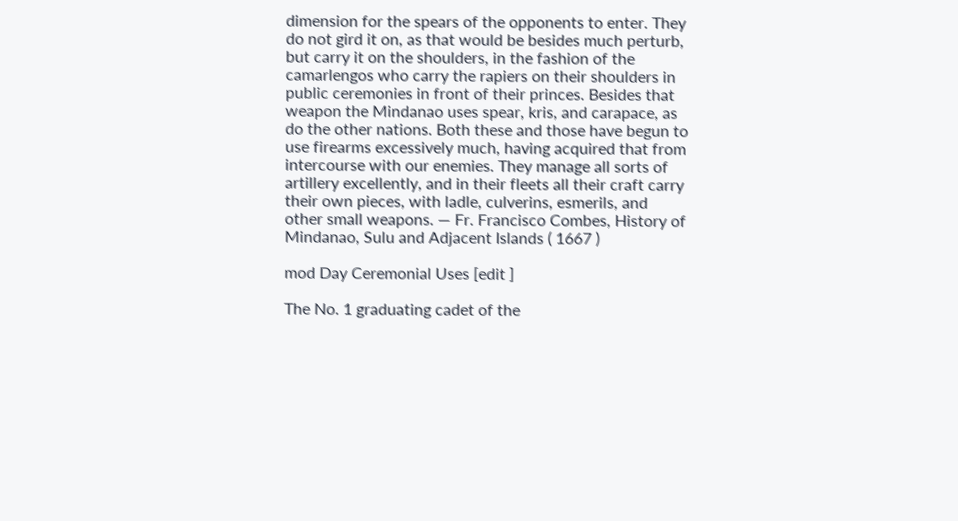dimension for the spears of the opponents to enter. They do not gird it on, as that would be besides much perturb, but carry it on the shoulders, in the fashion of the camarlengos who carry the rapiers on their shoulders in public ceremonies in front of their princes. Besides that weapon the Mindanao uses spear, kris, and carapace, as do the other nations. Both these and those have begun to use firearms excessively much, having acquired that from intercourse with our enemies. They manage all sorts of artillery excellently, and in their fleets all their craft carry their own pieces, with ladle, culverins, esmerils, and other small weapons. — Fr. Francisco Combes, History of Mindanao, Sulu and Adjacent Islands ( 1667 )

mod Day Ceremonial Uses [edit ]

The No. 1 graduating cadet of the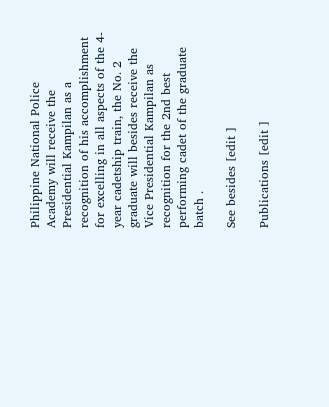Philippine National Police Academy will receive the Presidential Kampilan as a recognition of his accomplishment for excelling in all aspects of the 4-year cadetship train, the No. 2 graduate will besides receive the Vice Presidential Kampilan as recognition for the 2nd best performing cadet of the graduate batch .

See besides [edit ]

Publications [edit ]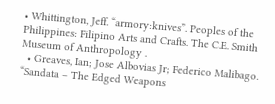• Whittington, Jeff. “armory:knives”. Peoples of the Philippines: Filipino Arts and Crafts. The C.E. Smith Museum of Anthropology .
  • Greaves, Ian; Jose Albovias Jr; Federico Malibago. “Sandata – The Edged Weapons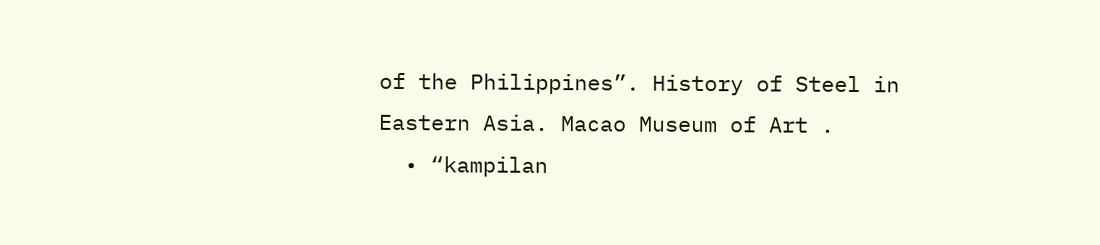of the Philippines”. History of Steel in Eastern Asia. Macao Museum of Art .
  • “kampilan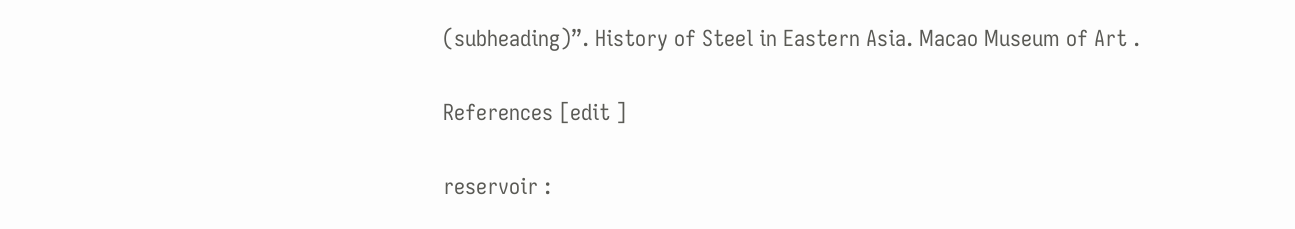(subheading)”. History of Steel in Eastern Asia. Macao Museum of Art .

References [edit ]

reservoir :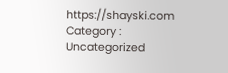https://shayski.com
Category : Uncategorized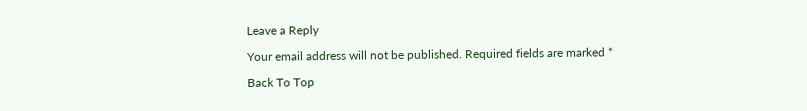Leave a Reply

Your email address will not be published. Required fields are marked *

Back To Top